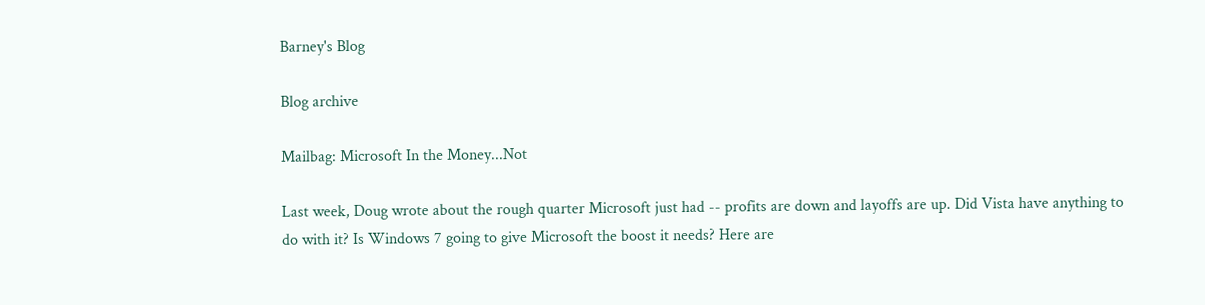Barney's Blog

Blog archive

Mailbag: Microsoft In the Money...Not

Last week, Doug wrote about the rough quarter Microsoft just had -- profits are down and layoffs are up. Did Vista have anything to do with it? Is Windows 7 going to give Microsoft the boost it needs? Here are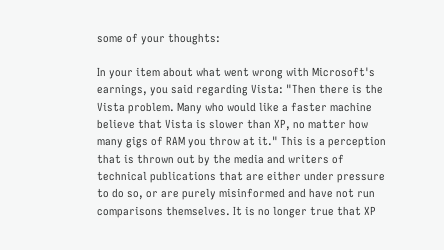some of your thoughts:

In your item about what went wrong with Microsoft's earnings, you said regarding Vista: "Then there is the Vista problem. Many who would like a faster machine believe that Vista is slower than XP, no matter how many gigs of RAM you throw at it." This is a perception that is thrown out by the media and writers of technical publications that are either under pressure to do so, or are purely misinformed and have not run comparisons themselves. It is no longer true that XP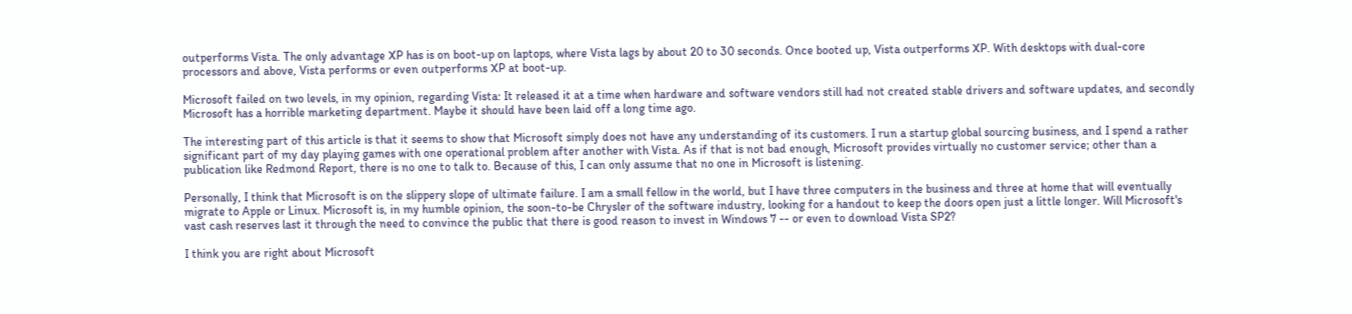outperforms Vista. The only advantage XP has is on boot-up on laptops, where Vista lags by about 20 to 30 seconds. Once booted up, Vista outperforms XP. With desktops with dual-core processors and above, Vista performs or even outperforms XP at boot-up.

Microsoft failed on two levels, in my opinion, regarding Vista: It released it at a time when hardware and software vendors still had not created stable drivers and software updates, and secondly Microsoft has a horrible marketing department. Maybe it should have been laid off a long time ago.

The interesting part of this article is that it seems to show that Microsoft simply does not have any understanding of its customers. I run a startup global sourcing business, and I spend a rather significant part of my day playing games with one operational problem after another with Vista. As if that is not bad enough, Microsoft provides virtually no customer service; other than a publication like Redmond Report, there is no one to talk to. Because of this, I can only assume that no one in Microsoft is listening.

Personally, I think that Microsoft is on the slippery slope of ultimate failure. I am a small fellow in the world, but I have three computers in the business and three at home that will eventually migrate to Apple or Linux. Microsoft is, in my humble opinion, the soon-to-be Chrysler of the software industry, looking for a handout to keep the doors open just a little longer. Will Microsoft's vast cash reserves last it through the need to convince the public that there is good reason to invest in Windows 7 -- or even to download Vista SP2?

I think you are right about Microsoft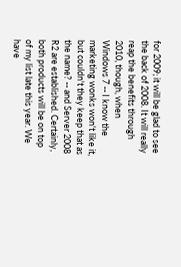for 2009; it will be glad to see the back of 2008. It will really reap the benefits through 2010, though, when Windows 7 -- I know the marketing wonks won't like it, but couldn't they keep that as the name? -- and Server 2008 R2 are established. Certainly, both products will be on top of my list late this year. We have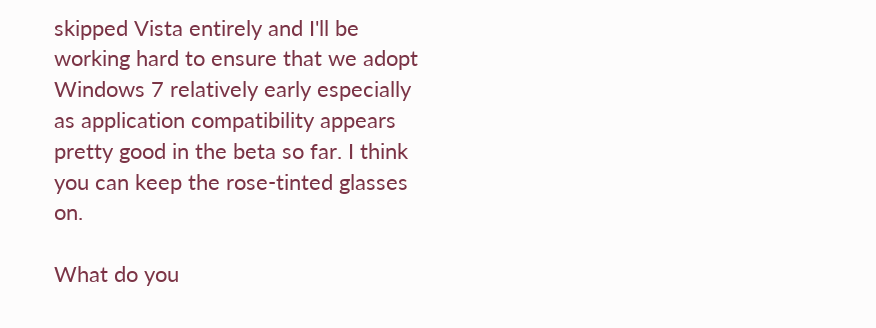skipped Vista entirely and I'll be working hard to ensure that we adopt Windows 7 relatively early especially as application compatibility appears pretty good in the beta so far. I think you can keep the rose-tinted glasses on.

What do you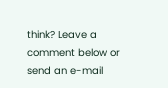think? Leave a comment below or send an e-mail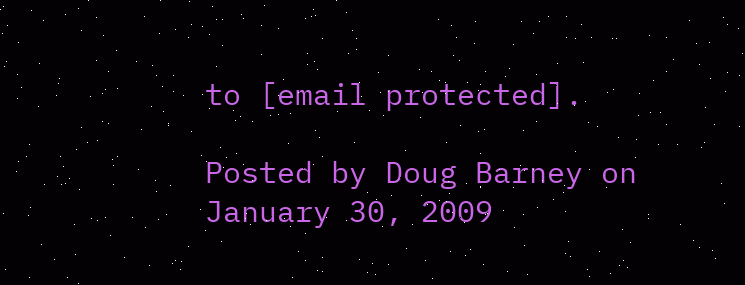to [email protected].

Posted by Doug Barney on January 30, 2009